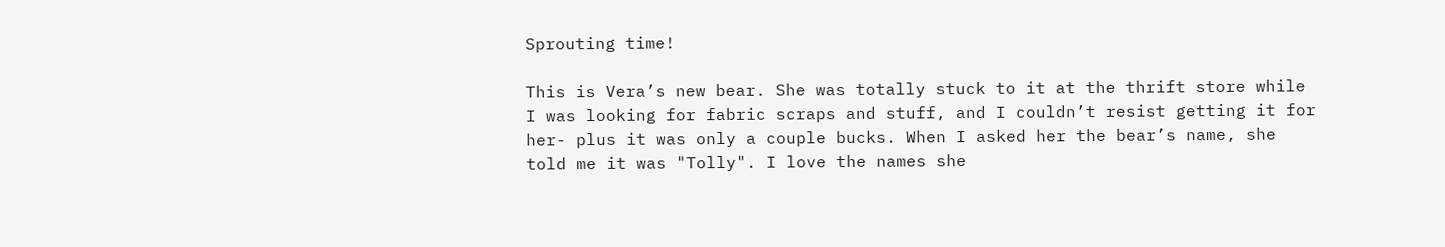Sprouting time!

This is Vera’s new bear. She was totally stuck to it at the thrift store while I was looking for fabric scraps and stuff, and I couldn’t resist getting it for her- plus it was only a couple bucks. When I asked her the bear’s name, she told me it was "Tolly". I love the names she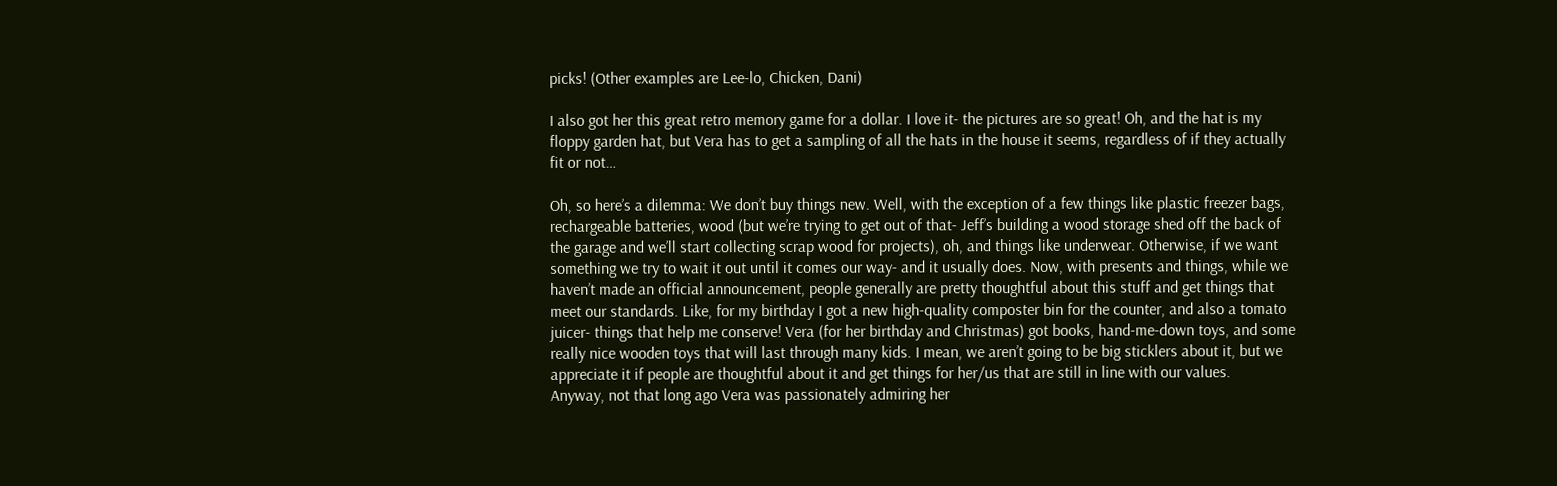picks! (Other examples are Lee-lo, Chicken, Dani)

I also got her this great retro memory game for a dollar. I love it- the pictures are so great! Oh, and the hat is my floppy garden hat, but Vera has to get a sampling of all the hats in the house it seems, regardless of if they actually fit or not…

Oh, so here’s a dilemma: We don’t buy things new. Well, with the exception of a few things like plastic freezer bags, rechargeable batteries, wood (but we’re trying to get out of that- Jeff’s building a wood storage shed off the back of the garage and we’ll start collecting scrap wood for projects), oh, and things like underwear. Otherwise, if we want something we try to wait it out until it comes our way- and it usually does. Now, with presents and things, while we haven’t made an official announcement, people generally are pretty thoughtful about this stuff and get things that meet our standards. Like, for my birthday I got a new high-quality composter bin for the counter, and also a tomato juicer- things that help me conserve! Vera (for her birthday and Christmas) got books, hand-me-down toys, and some really nice wooden toys that will last through many kids. I mean, we aren’t going to be big sticklers about it, but we appreciate it if people are thoughtful about it and get things for her/us that are still in line with our values.
Anyway, not that long ago Vera was passionately admiring her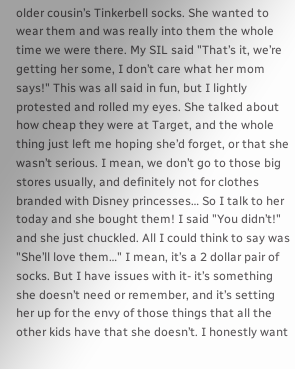older cousin’s Tinkerbell socks. She wanted to wear them and was really into them the whole time we were there. My SIL said "That’s it, we’re getting her some, I don’t care what her mom says!" This was all said in fun, but I lightly protested and rolled my eyes. She talked about how cheap they were at Target, and the whole thing just left me hoping she’d forget, or that she wasn’t serious. I mean, we don’t go to those big stores usually, and definitely not for clothes branded with Disney princesses… So I talk to her today and she bought them! I said "You didn’t!" and she just chuckled. All I could think to say was "She’ll love them…" I mean, it’s a 2 dollar pair of socks. But I have issues with it- it’s something she doesn’t need or remember, and it’s setting her up for the envy of those things that all the other kids have that she doesn’t. I honestly want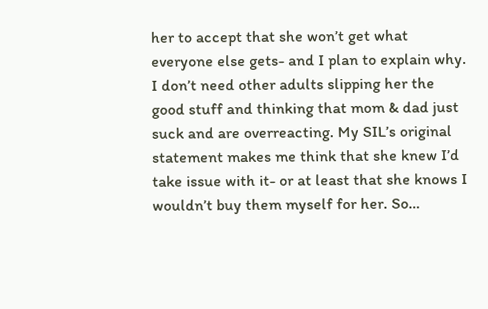her to accept that she won’t get what everyone else gets- and I plan to explain why. I don’t need other adults slipping her the good stuff and thinking that mom & dad just suck and are overreacting. My SIL’s original statement makes me think that she knew I’d take issue with it- or at least that she knows I wouldn’t buy them myself for her. So…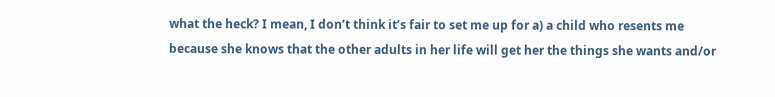what the heck? I mean, I don’t think it’s fair to set me up for a) a child who resents me because she knows that the other adults in her life will get her the things she wants and/or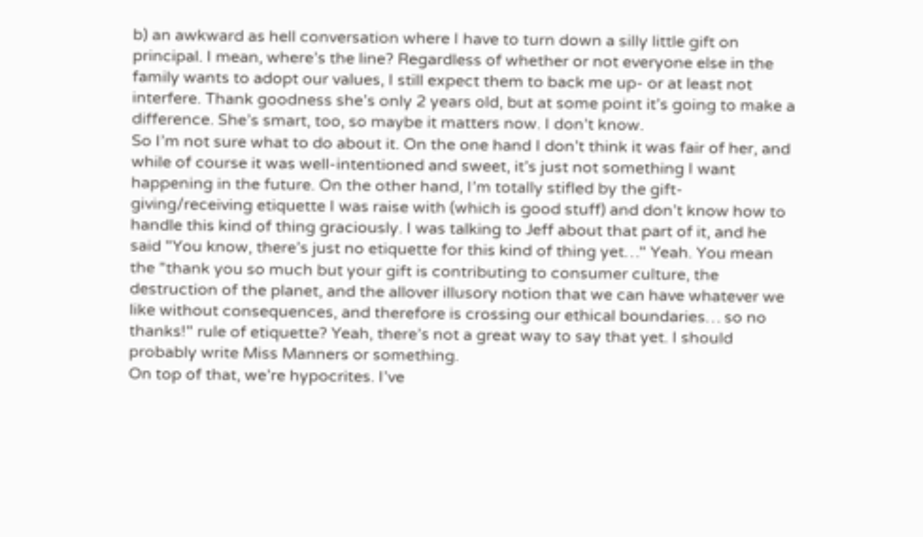b) an awkward as hell conversation where I have to turn down a silly little gift on principal. I mean, where’s the line? Regardless of whether or not everyone else in the family wants to adopt our values, I still expect them to back me up- or at least not interfere. Thank goodness she’s only 2 years old, but at some point it’s going to make a difference. She’s smart, too, so maybe it matters now. I don’t know.
So I’m not sure what to do about it. On the one hand I don’t think it was fair of her, and while of course it was well-intentioned and sweet, it’s just not something I want happening in the future. On the other hand, I’m totally stifled by the gift-giving/receiving etiquette I was raise with (which is good stuff) and don’t know how to handle this kind of thing graciously. I was talking to Jeff about that part of it, and he said "You know, there’s just no etiquette for this kind of thing yet…" Yeah. You mean the "thank you so much but your gift is contributing to consumer culture, the destruction of the planet, and the allover illusory notion that we can have whatever we like without consequences, and therefore is crossing our ethical boundaries… so no thanks!" rule of etiquette? Yeah, there’s not a great way to say that yet. I should probably write Miss Manners or something.
On top of that, we’re hypocrites. I’ve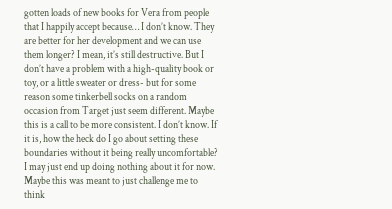gotten loads of new books for Vera from people that I happily accept because… I don’t know. They are better for her development and we can use them longer? I mean, it’s still destructive. But I don’t have a problem with a high-quality book or toy, or a little sweater or dress- but for some reason some tinkerbell socks on a random occasion from Target just seem different. Maybe this is a call to be more consistent. I don’t know. If it is, how the heck do I go about setting these boundaries without it being really uncomfortable? I may just end up doing nothing about it for now. Maybe this was meant to just challenge me to think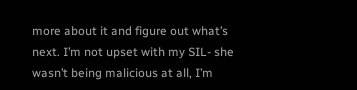more about it and figure out what’s next. I’m not upset with my SIL- she wasn’t being malicious at all, I’m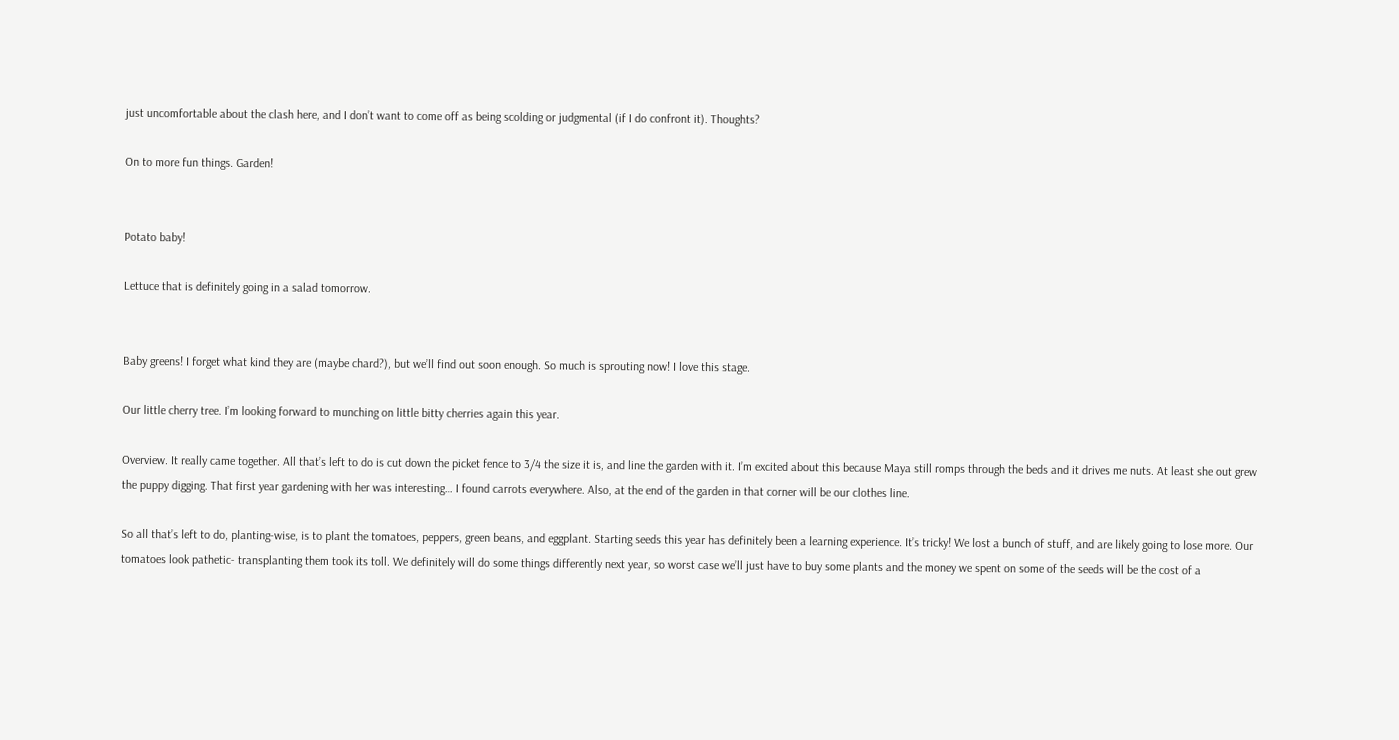just uncomfortable about the clash here, and I don’t want to come off as being scolding or judgmental (if I do confront it). Thoughts?

On to more fun things. Garden!


Potato baby!

Lettuce that is definitely going in a salad tomorrow.


Baby greens! I forget what kind they are (maybe chard?), but we’ll find out soon enough. So much is sprouting now! I love this stage.

Our little cherry tree. I’m looking forward to munching on little bitty cherries again this year.

Overview. It really came together. All that’s left to do is cut down the picket fence to 3/4 the size it is, and line the garden with it. I’m excited about this because Maya still romps through the beds and it drives me nuts. At least she out grew the puppy digging. That first year gardening with her was interesting… I found carrots everywhere. Also, at the end of the garden in that corner will be our clothes line.

So all that’s left to do, planting-wise, is to plant the tomatoes, peppers, green beans, and eggplant. Starting seeds this year has definitely been a learning experience. It’s tricky! We lost a bunch of stuff, and are likely going to lose more. Our tomatoes look pathetic- transplanting them took its toll. We definitely will do some things differently next year, so worst case we’ll just have to buy some plants and the money we spent on some of the seeds will be the cost of a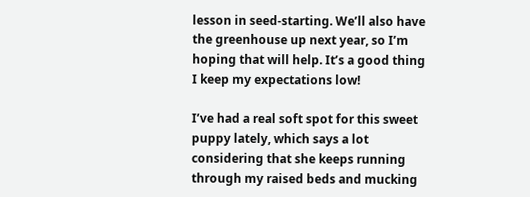lesson in seed-starting. We’ll also have the greenhouse up next year, so I’m hoping that will help. It’s a good thing I keep my expectations low!

I’ve had a real soft spot for this sweet puppy lately, which says a lot considering that she keeps running through my raised beds and mucking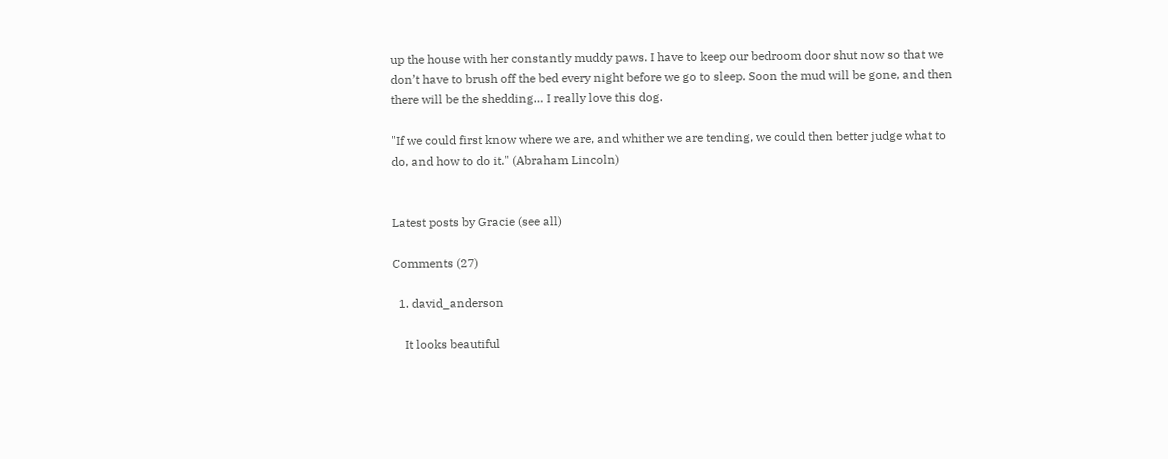up the house with her constantly muddy paws. I have to keep our bedroom door shut now so that we don’t have to brush off the bed every night before we go to sleep. Soon the mud will be gone, and then there will be the shedding… I really love this dog.

"If we could first know where we are, and whither we are tending, we could then better judge what to do, and how to do it." (Abraham Lincoln)


Latest posts by Gracie (see all)

Comments (27)

  1. david_anderson

    It looks beautiful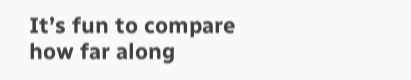It’s fun to compare how far along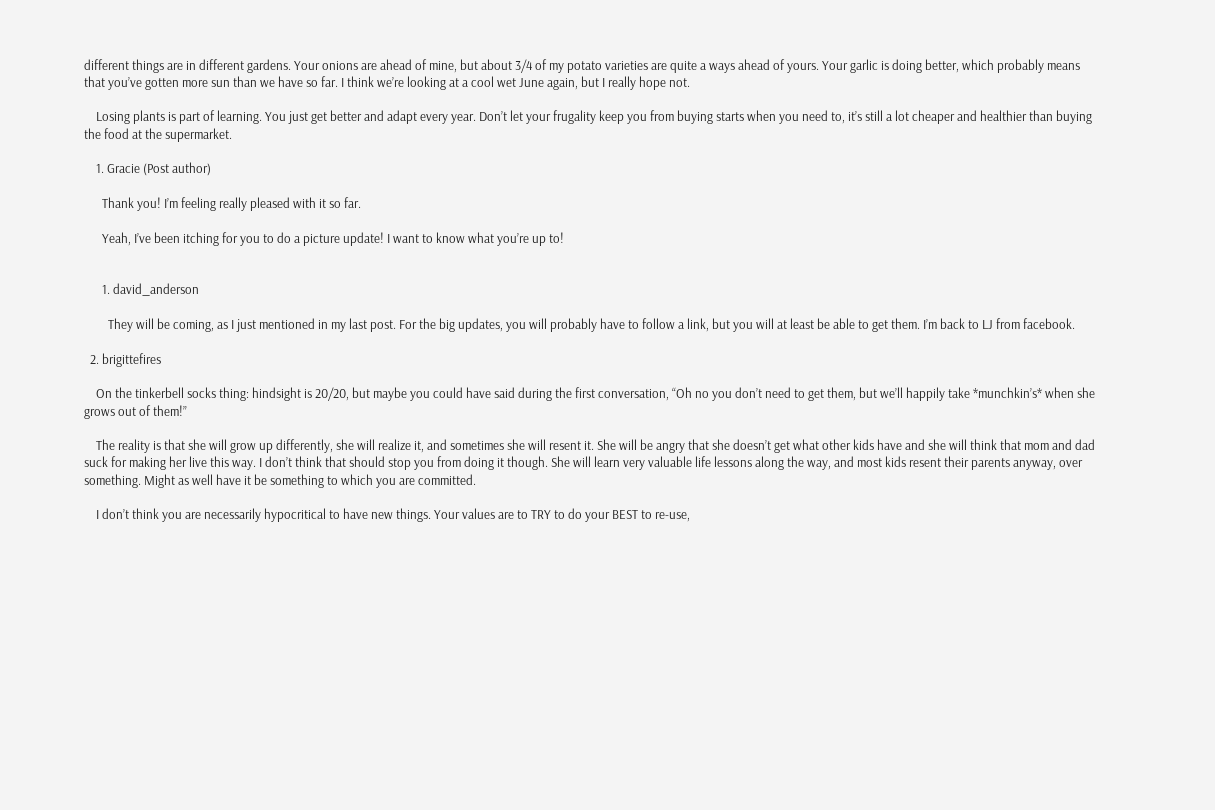different things are in different gardens. Your onions are ahead of mine, but about 3/4 of my potato varieties are quite a ways ahead of yours. Your garlic is doing better, which probably means that you’ve gotten more sun than we have so far. I think we’re looking at a cool wet June again, but I really hope not.

    Losing plants is part of learning. You just get better and adapt every year. Don’t let your frugality keep you from buying starts when you need to, it’s still a lot cheaper and healthier than buying the food at the supermarket.

    1. Gracie (Post author)

      Thank you! I’m feeling really pleased with it so far.

      Yeah, I’ve been itching for you to do a picture update! I want to know what you’re up to!


      1. david_anderson

        They will be coming, as I just mentioned in my last post. For the big updates, you will probably have to follow a link, but you will at least be able to get them. I’m back to LJ from facebook.

  2. brigittefires

    On the tinkerbell socks thing: hindsight is 20/20, but maybe you could have said during the first conversation, “Oh no you don’t need to get them, but we’ll happily take *munchkin’s* when she grows out of them!”

    The reality is that she will grow up differently, she will realize it, and sometimes she will resent it. She will be angry that she doesn’t get what other kids have and she will think that mom and dad suck for making her live this way. I don’t think that should stop you from doing it though. She will learn very valuable life lessons along the way, and most kids resent their parents anyway, over something. Might as well have it be something to which you are committed.

    I don’t think you are necessarily hypocritical to have new things. Your values are to TRY to do your BEST to re-use,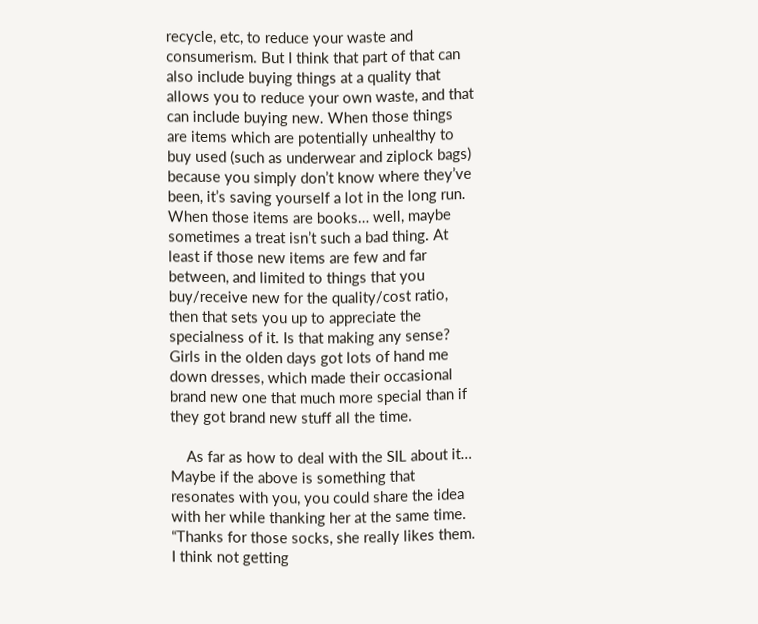recycle, etc, to reduce your waste and consumerism. But I think that part of that can also include buying things at a quality that allows you to reduce your own waste, and that can include buying new. When those things are items which are potentially unhealthy to buy used (such as underwear and ziplock bags) because you simply don’t know where they’ve been, it’s saving yourself a lot in the long run. When those items are books… well, maybe sometimes a treat isn’t such a bad thing. At least if those new items are few and far between, and limited to things that you buy/receive new for the quality/cost ratio, then that sets you up to appreciate the specialness of it. Is that making any sense? Girls in the olden days got lots of hand me down dresses, which made their occasional brand new one that much more special than if they got brand new stuff all the time.

    As far as how to deal with the SIL about it… Maybe if the above is something that resonates with you, you could share the idea with her while thanking her at the same time. “Thanks for those socks, she really likes them. I think not getting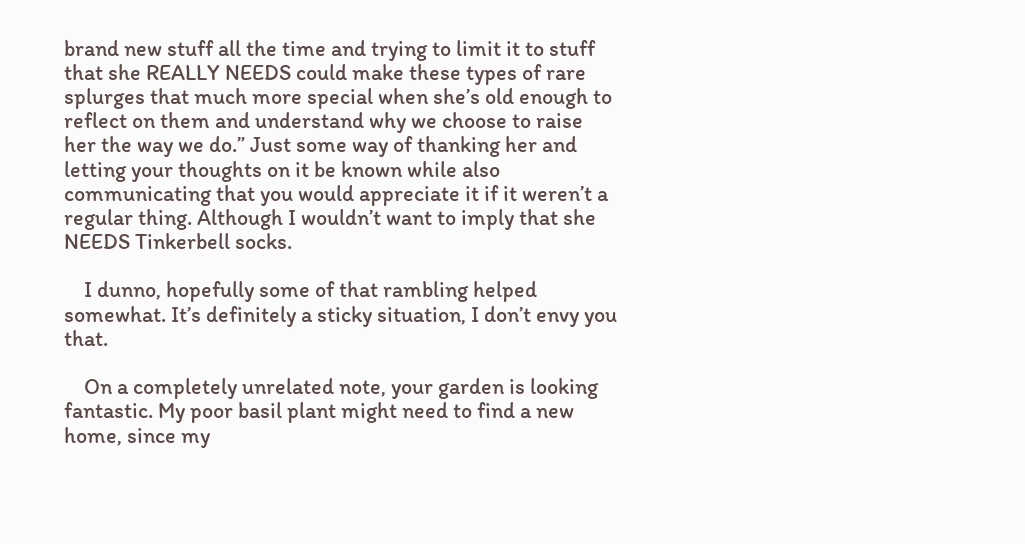brand new stuff all the time and trying to limit it to stuff that she REALLY NEEDS could make these types of rare splurges that much more special when she’s old enough to reflect on them and understand why we choose to raise her the way we do.” Just some way of thanking her and letting your thoughts on it be known while also communicating that you would appreciate it if it weren’t a regular thing. Although I wouldn’t want to imply that she NEEDS Tinkerbell socks.

    I dunno, hopefully some of that rambling helped somewhat. It’s definitely a sticky situation, I don’t envy you that.

    On a completely unrelated note, your garden is looking fantastic. My poor basil plant might need to find a new home, since my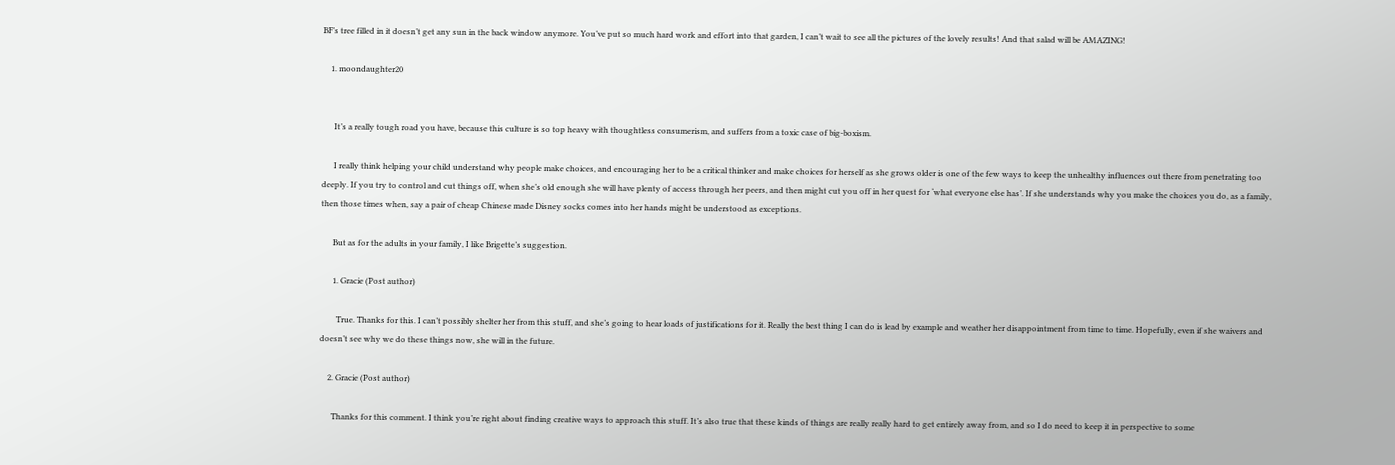BF’s tree filled in it doesn’t get any sun in the back window anymore. You’ve put so much hard work and effort into that garden, I can’t wait to see all the pictures of the lovely results! And that salad will be AMAZING!

    1. moondaughter20


      It’s a really tough road you have, because this culture is so top heavy with thoughtless consumerism, and suffers from a toxic case of big-boxism.

      I really think helping your child understand why people make choices, and encouraging her to be a critical thinker and make choices for herself as she grows older is one of the few ways to keep the unhealthy influences out there from penetrating too deeply. If you try to control and cut things off, when she’s old enough she will have plenty of access through her peers, and then might cut you off in her quest for ‘what everyone else has’. If she understands why you make the choices you do, as a family, then those times when, say a pair of cheap Chinese made Disney socks comes into her hands might be understood as exceptions.

      But as for the adults in your family, I like Brigette’s suggestion.

      1. Gracie (Post author)

        True. Thanks for this. I can’t possibly shelter her from this stuff, and she’s going to hear loads of justifications for it. Really the best thing I can do is lead by example and weather her disappointment from time to time. Hopefully, even if she waivers and doesn’t see why we do these things now, she will in the future.

    2. Gracie (Post author)

      Thanks for this comment. I think you’re right about finding creative ways to approach this stuff. It’s also true that these kinds of things are really really hard to get entirely away from, and so I do need to keep it in perspective to some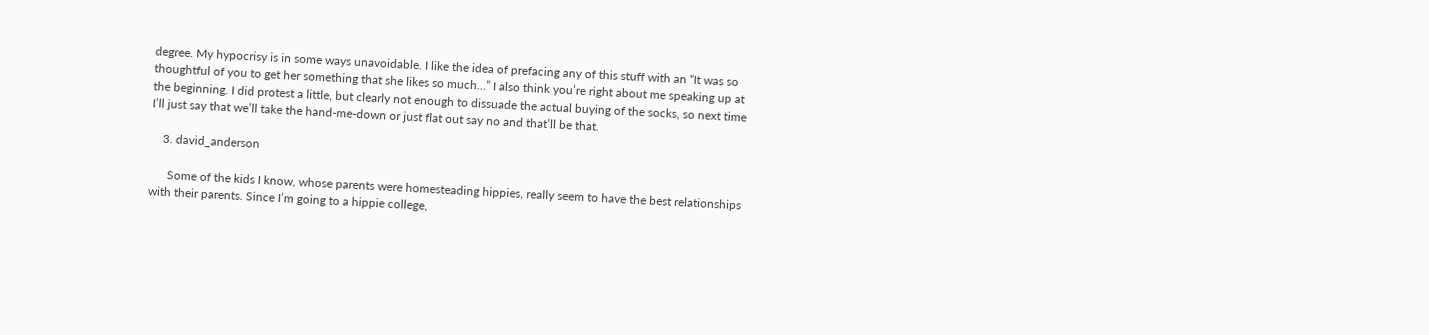degree. My hypocrisy is in some ways unavoidable. I like the idea of prefacing any of this stuff with an “It was so thoughtful of you to get her something that she likes so much…” I also think you’re right about me speaking up at the beginning. I did protest a little, but clearly not enough to dissuade the actual buying of the socks, so next time I’ll just say that we’ll take the hand-me-down or just flat out say no and that’ll be that.

    3. david_anderson

      Some of the kids I know, whose parents were homesteading hippies, really seem to have the best relationships with their parents. Since I’m going to a hippie college,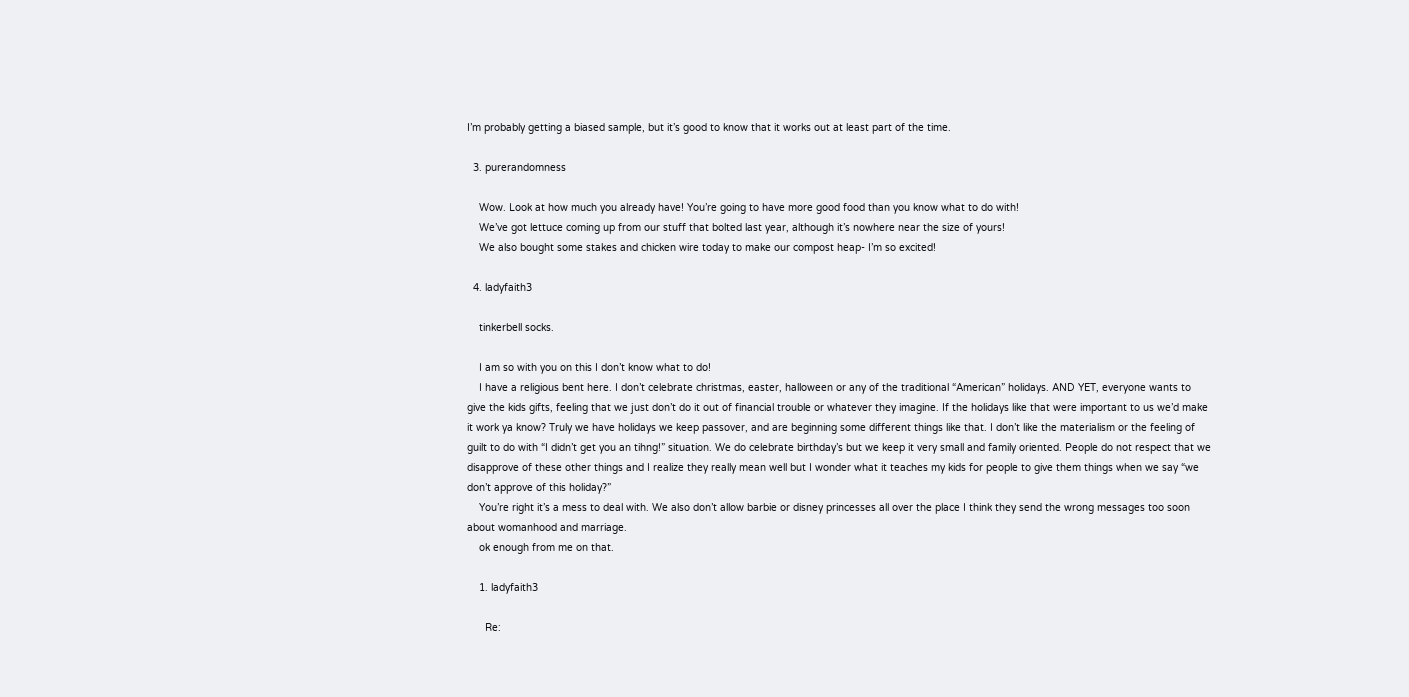I’m probably getting a biased sample, but it’s good to know that it works out at least part of the time.

  3. purerandomness

    Wow. Look at how much you already have! You’re going to have more good food than you know what to do with!
    We’ve got lettuce coming up from our stuff that bolted last year, although it’s nowhere near the size of yours!
    We also bought some stakes and chicken wire today to make our compost heap- I’m so excited!

  4. ladyfaith3

    tinkerbell socks.

    I am so with you on this I don’t know what to do!
    I have a religious bent here. I don’t celebrate christmas, easter, halloween or any of the traditional “American” holidays. AND YET, everyone wants to give the kids gifts, feeling that we just don’t do it out of financial trouble or whatever they imagine. If the holidays like that were important to us we’d make it work ya know? Truly we have holidays we keep passover, and are beginning some different things like that. I don’t like the materialism or the feeling of guilt to do with “I didn’t get you an tihng!” situation. We do celebrate birthday’s but we keep it very small and family oriented. People do not respect that we disapprove of these other things and I realize they really mean well but I wonder what it teaches my kids for people to give them things when we say “we don’t approve of this holiday?”
    You’re right it’s a mess to deal with. We also don’t allow barbie or disney princesses all over the place I think they send the wrong messages too soon about womanhood and marriage.
    ok enough from me on that.

    1. ladyfaith3

      Re: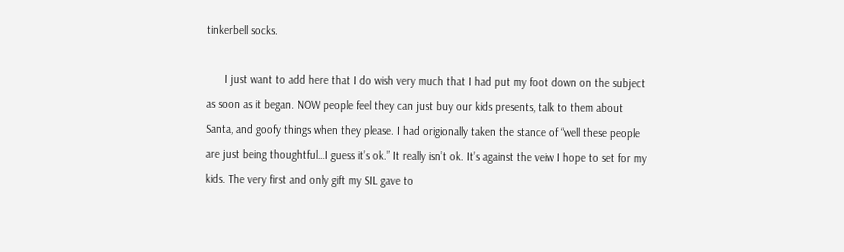tinkerbell socks.

      I just want to add here that I do wish very much that I had put my foot down on the subject as soon as it began. NOW people feel they can just buy our kids presents, talk to them about Santa, and goofy things when they please. I had origionally taken the stance of “well these people are just being thoughtful…I guess it’s ok.” It really isn’t ok. It’s against the veiw I hope to set for my kids. The very first and only gift my SIL gave to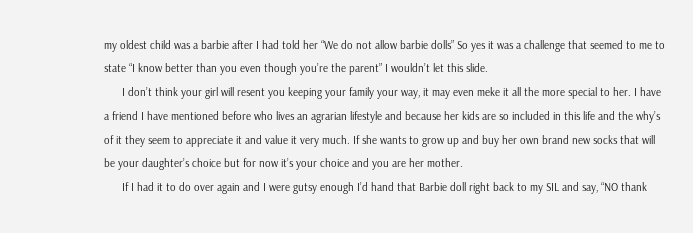my oldest child was a barbie after I had told her “We do not allow barbie dolls” So yes it was a challenge that seemed to me to state “I know better than you even though you’re the parent” I wouldn’t let this slide.
      I don’t think your girl will resent you keeping your family your way, it may even meke it all the more special to her. I have a friend I have mentioned before who lives an agrarian lifestyle and because her kids are so included in this life and the why’s of it they seem to appreciate it and value it very much. If she wants to grow up and buy her own brand new socks that will be your daughter’s choice but for now it’s your choice and you are her mother.
      If I had it to do over again and I were gutsy enough I’d hand that Barbie doll right back to my SIL and say, “NO thank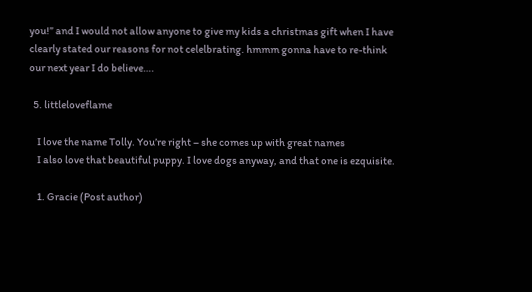you!” and I would not allow anyone to give my kids a christmas gift when I have clearly stated our reasons for not celelbrating. hmmm gonna have to re-think our next year I do believe….

  5. littleloveflame

    I love the name Tolly. You’re right – she comes up with great names
    I also love that beautiful puppy. I love dogs anyway, and that one is ezquisite.

    1. Gracie (Post author)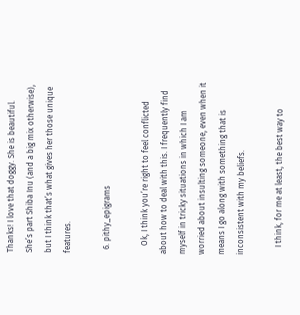Thanks! I love that doggy. She is beautiful. She’s part Shiba Inu (and a big mix otherwise), but I think that’s what gives her those unique features.

  6. pithy_epigrams

    Ok, I think you’re right to feel conflicted about how to deal with this. I frequently find myself in tricky situations in which I am worried about insulting someone, even when it means I go along with something that is inconsistent with my beliefs.

    I think, for me at least, the best way to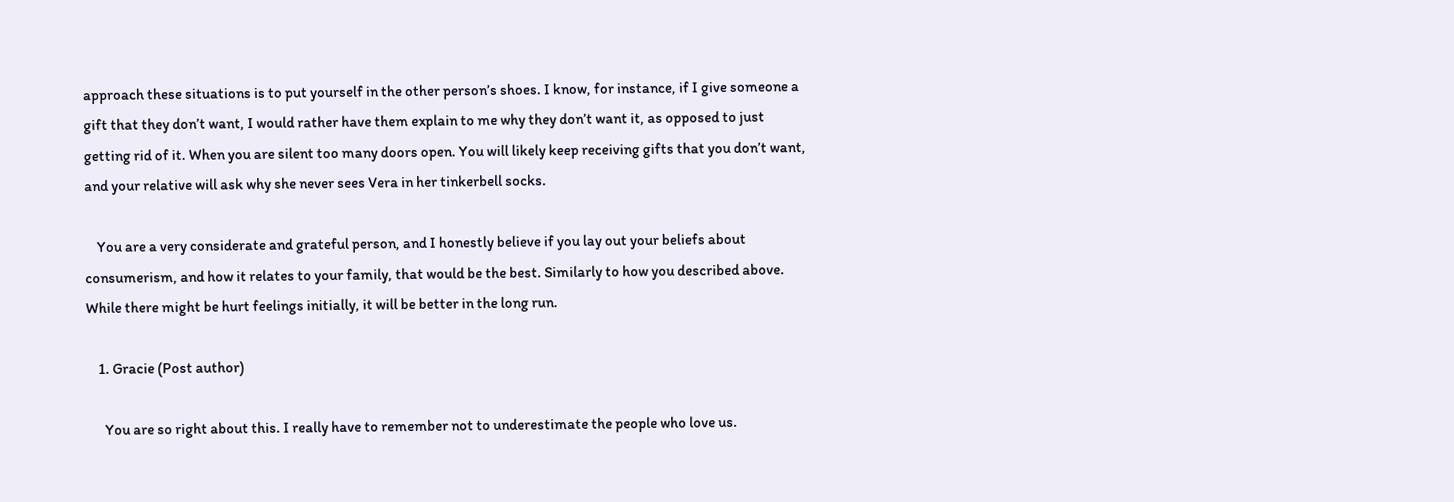approach these situations is to put yourself in the other person’s shoes. I know, for instance, if I give someone a gift that they don’t want, I would rather have them explain to me why they don’t want it, as opposed to just getting rid of it. When you are silent too many doors open. You will likely keep receiving gifts that you don’t want, and your relative will ask why she never sees Vera in her tinkerbell socks.

    You are a very considerate and grateful person, and I honestly believe if you lay out your beliefs about consumerism, and how it relates to your family, that would be the best. Similarly to how you described above. While there might be hurt feelings initially, it will be better in the long run.

    1. Gracie (Post author)

      You are so right about this. I really have to remember not to underestimate the people who love us.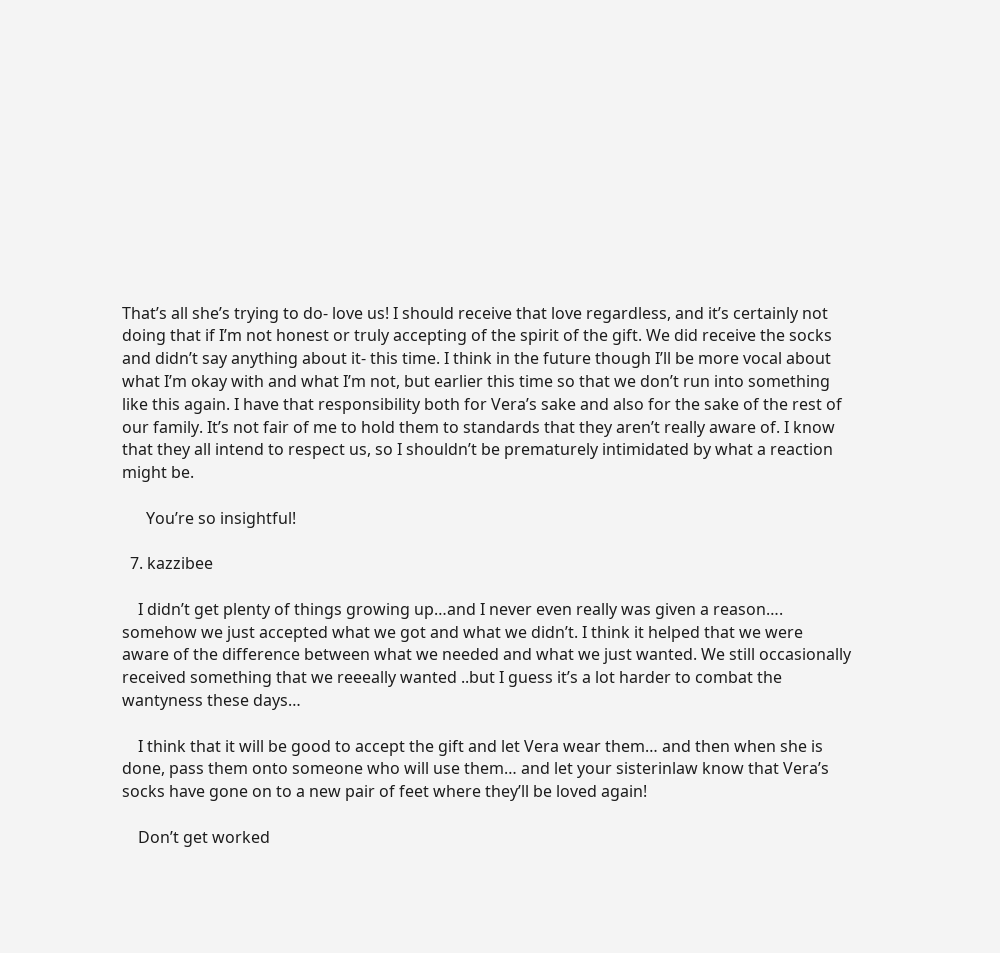That’s all she’s trying to do- love us! I should receive that love regardless, and it’s certainly not doing that if I’m not honest or truly accepting of the spirit of the gift. We did receive the socks and didn’t say anything about it- this time. I think in the future though I’ll be more vocal about what I’m okay with and what I’m not, but earlier this time so that we don’t run into something like this again. I have that responsibility both for Vera’s sake and also for the sake of the rest of our family. It’s not fair of me to hold them to standards that they aren’t really aware of. I know that they all intend to respect us, so I shouldn’t be prematurely intimidated by what a reaction might be.

      You’re so insightful!

  7. kazzibee

    I didn’t get plenty of things growing up…and I never even really was given a reason…. somehow we just accepted what we got and what we didn’t. I think it helped that we were aware of the difference between what we needed and what we just wanted. We still occasionally received something that we reeeally wanted ..but I guess it’s a lot harder to combat the wantyness these days…

    I think that it will be good to accept the gift and let Vera wear them… and then when she is done, pass them onto someone who will use them… and let your sisterinlaw know that Vera’s socks have gone on to a new pair of feet where they’ll be loved again!

    Don’t get worked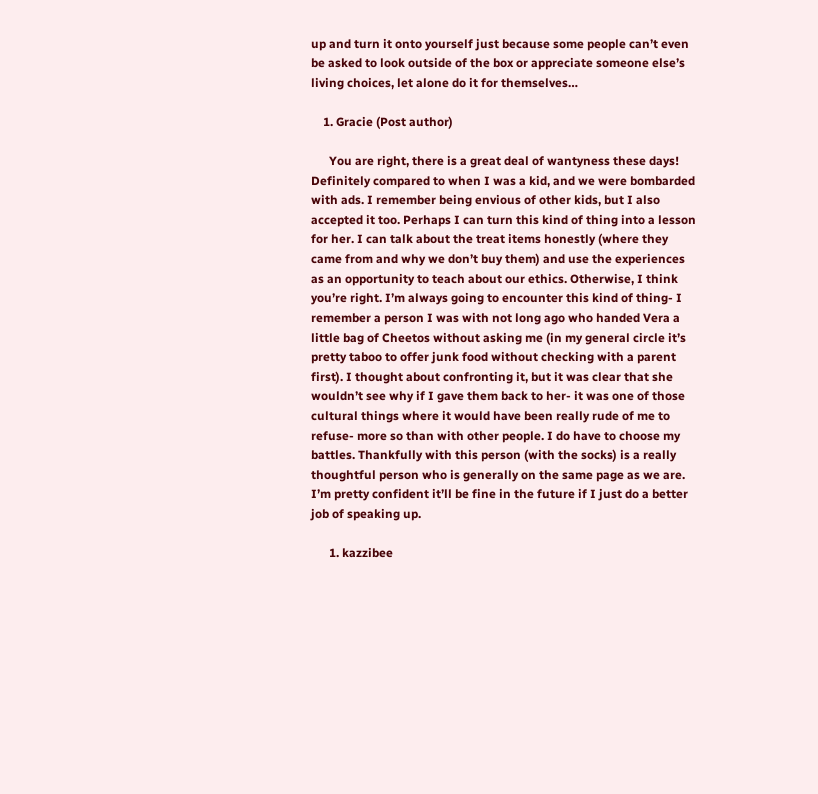up and turn it onto yourself just because some people can’t even be asked to look outside of the box or appreciate someone else’s living choices, let alone do it for themselves…

    1. Gracie (Post author)

      You are right, there is a great deal of wantyness these days! Definitely compared to when I was a kid, and we were bombarded with ads. I remember being envious of other kids, but I also accepted it too. Perhaps I can turn this kind of thing into a lesson for her. I can talk about the treat items honestly (where they came from and why we don’t buy them) and use the experiences as an opportunity to teach about our ethics. Otherwise, I think you’re right. I’m always going to encounter this kind of thing- I remember a person I was with not long ago who handed Vera a little bag of Cheetos without asking me (in my general circle it’s pretty taboo to offer junk food without checking with a parent first). I thought about confronting it, but it was clear that she wouldn’t see why if I gave them back to her- it was one of those cultural things where it would have been really rude of me to refuse- more so than with other people. I do have to choose my battles. Thankfully with this person (with the socks) is a really thoughtful person who is generally on the same page as we are. I’m pretty confident it’ll be fine in the future if I just do a better job of speaking up.

      1. kazzibee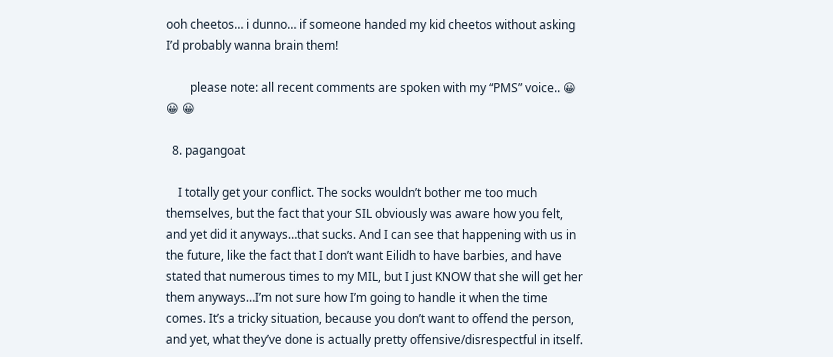ooh cheetos… i dunno… if someone handed my kid cheetos without asking I’d probably wanna brain them!

        please note: all recent comments are spoken with my “PMS” voice.. 😀 😀 😀

  8. pagangoat

    I totally get your conflict. The socks wouldn’t bother me too much themselves, but the fact that your SIL obviously was aware how you felt, and yet did it anyways…that sucks. And I can see that happening with us in the future, like the fact that I don’t want Eilidh to have barbies, and have stated that numerous times to my MIL, but I just KNOW that she will get her them anyways…I’m not sure how I’m going to handle it when the time comes. It’s a tricky situation, because you don’t want to offend the person, and yet, what they’ve done is actually pretty offensive/disrespectful in itself.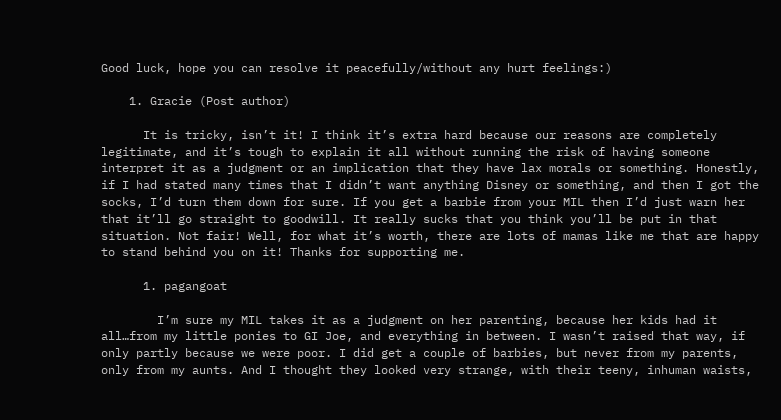Good luck, hope you can resolve it peacefully/without any hurt feelings:)

    1. Gracie (Post author)

      It is tricky, isn’t it! I think it’s extra hard because our reasons are completely legitimate, and it’s tough to explain it all without running the risk of having someone interpret it as a judgment or an implication that they have lax morals or something. Honestly, if I had stated many times that I didn’t want anything Disney or something, and then I got the socks, I’d turn them down for sure. If you get a barbie from your MIL then I’d just warn her that it’ll go straight to goodwill. It really sucks that you think you’ll be put in that situation. Not fair! Well, for what it’s worth, there are lots of mamas like me that are happy to stand behind you on it! Thanks for supporting me.

      1. pagangoat

        I’m sure my MIL takes it as a judgment on her parenting, because her kids had it all…from my little ponies to GI Joe, and everything in between. I wasn’t raised that way, if only partly because we were poor. I did get a couple of barbies, but never from my parents, only from my aunts. And I thought they looked very strange, with their teeny, inhuman waists,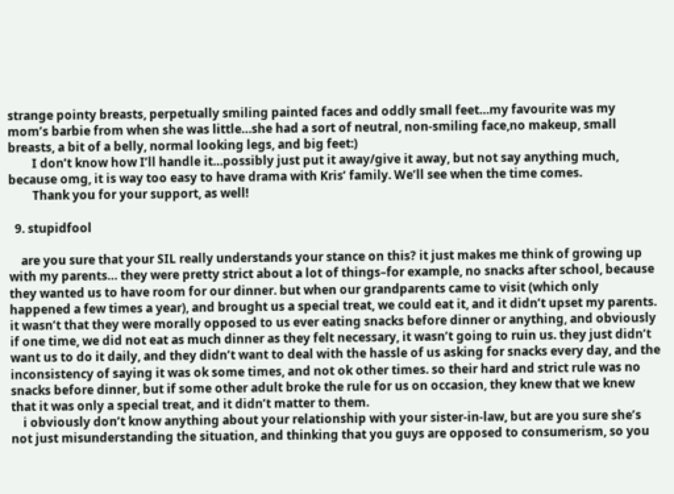strange pointy breasts, perpetually smiling painted faces and oddly small feet…my favourite was my mom’s barbie from when she was little…she had a sort of neutral, non-smiling face,no makeup, small breasts, a bit of a belly, normal looking legs, and big feet:)
        I don’t know how I’ll handle it…possibly just put it away/give it away, but not say anything much, because omg, it is way too easy to have drama with Kris’ family. We’ll see when the time comes.
        Thank you for your support, as well!

  9. stupidfool

    are you sure that your SIL really understands your stance on this? it just makes me think of growing up with my parents… they were pretty strict about a lot of things–for example, no snacks after school, because they wanted us to have room for our dinner. but when our grandparents came to visit (which only happened a few times a year), and brought us a special treat, we could eat it, and it didn’t upset my parents. it wasn’t that they were morally opposed to us ever eating snacks before dinner or anything, and obviously if one time, we did not eat as much dinner as they felt necessary, it wasn’t going to ruin us. they just didn’t want us to do it daily, and they didn’t want to deal with the hassle of us asking for snacks every day, and the inconsistency of saying it was ok some times, and not ok other times. so their hard and strict rule was no snacks before dinner, but if some other adult broke the rule for us on occasion, they knew that we knew that it was only a special treat, and it didn’t matter to them.
    i obviously don’t know anything about your relationship with your sister-in-law, but are you sure she’s not just misunderstanding the situation, and thinking that you guys are opposed to consumerism, so you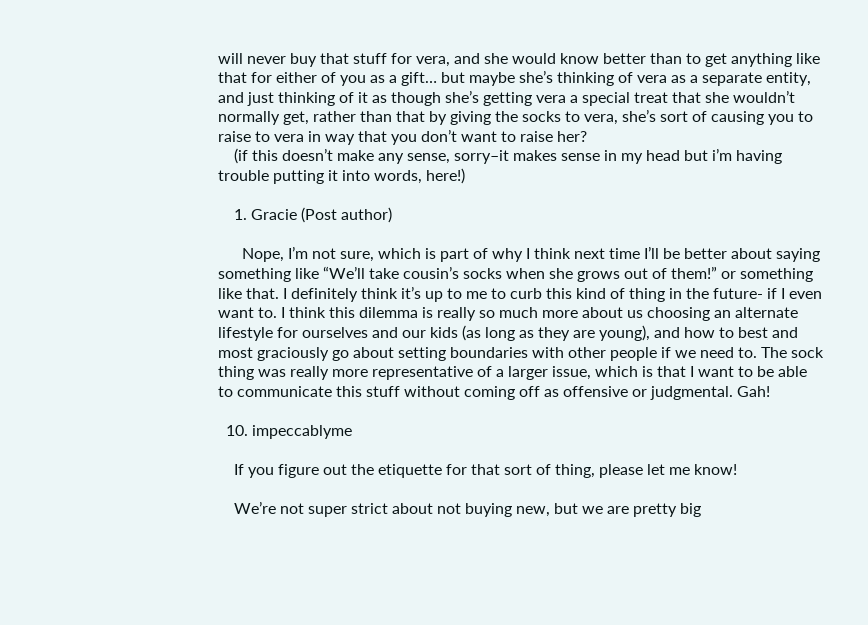will never buy that stuff for vera, and she would know better than to get anything like that for either of you as a gift… but maybe she’s thinking of vera as a separate entity, and just thinking of it as though she’s getting vera a special treat that she wouldn’t normally get, rather than that by giving the socks to vera, she’s sort of causing you to raise to vera in way that you don’t want to raise her?
    (if this doesn’t make any sense, sorry–it makes sense in my head but i’m having trouble putting it into words, here!)

    1. Gracie (Post author)

      Nope, I’m not sure, which is part of why I think next time I’ll be better about saying something like “We’ll take cousin’s socks when she grows out of them!” or something like that. I definitely think it’s up to me to curb this kind of thing in the future- if I even want to. I think this dilemma is really so much more about us choosing an alternate lifestyle for ourselves and our kids (as long as they are young), and how to best and most graciously go about setting boundaries with other people if we need to. The sock thing was really more representative of a larger issue, which is that I want to be able to communicate this stuff without coming off as offensive or judgmental. Gah!

  10. impeccablyme

    If you figure out the etiquette for that sort of thing, please let me know!

    We’re not super strict about not buying new, but we are pretty big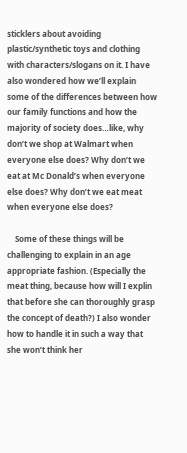sticklers about avoiding plastic/synthetic toys and clothing with characters/slogans on it. I have also wondered how we’ll explain some of the differences between how our family functions and how the majority of society does…like, why don’t we shop at Walmart when everyone else does? Why don’t we eat at Mc Donald’s when everyone else does? Why don’t we eat meat when everyone else does?

    Some of these things will be challenging to explain in an age appropriate fashion. (Especially the meat thing, because how will I explin that before she can thoroughly grasp the concept of death?) I also wonder how to handle it in such a way that she won’t think her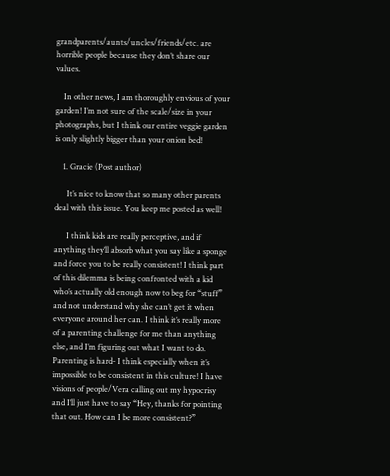grandparents/aunts/uncles/friends/etc. are horrible people because they don’t share our values.

    In other news, I am thoroughly envious of your garden! I’m not sure of the scale/size in your photographs, but I think our entire veggie garden is only slightly bigger than your onion bed!

    1. Gracie (Post author)

      It’s nice to know that so many other parents deal with this issue. You keep me posted as well!

      I think kids are really perceptive, and if anything they’ll absorb what you say like a sponge and force you to be really consistent! I think part of this dilemma is being confronted with a kid who’s actually old enough now to beg for “stuff” and not understand why she can’t get it when everyone around her can. I think it’s really more of a parenting challenge for me than anything else, and I’m figuring out what I want to do. Parenting is hard- I think especially when it’s impossible to be consistent in this culture! I have visions of people/Vera calling out my hypocrisy and I’ll just have to say “Hey, thanks for pointing that out. How can I be more consistent?”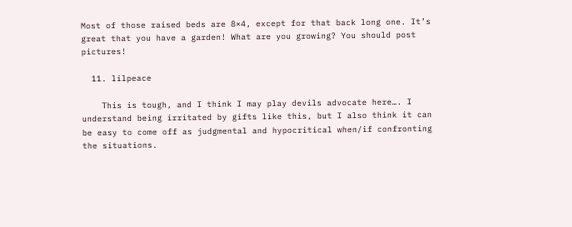Most of those raised beds are 8×4, except for that back long one. It’s great that you have a garden! What are you growing? You should post pictures!

  11. lilpeace

    This is tough, and I think I may play devils advocate here…. I understand being irritated by gifts like this, but I also think it can be easy to come off as judgmental and hypocritical when/if confronting the situations.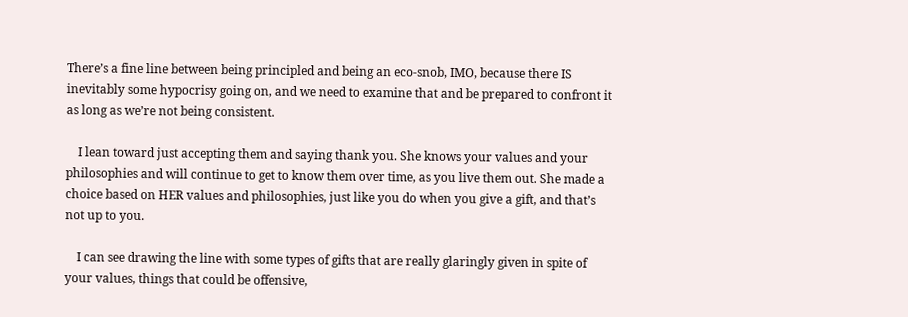There’s a fine line between being principled and being an eco-snob, IMO, because there IS inevitably some hypocrisy going on, and we need to examine that and be prepared to confront it as long as we’re not being consistent.

    I lean toward just accepting them and saying thank you. She knows your values and your philosophies and will continue to get to know them over time, as you live them out. She made a choice based on HER values and philosophies, just like you do when you give a gift, and that’s not up to you.

    I can see drawing the line with some types of gifts that are really glaringly given in spite of your values, things that could be offensive,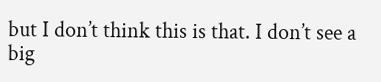but I don’t think this is that. I don’t see a big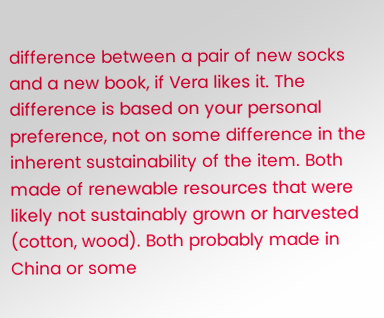difference between a pair of new socks and a new book, if Vera likes it. The difference is based on your personal preference, not on some difference in the inherent sustainability of the item. Both made of renewable resources that were likely not sustainably grown or harvested (cotton, wood). Both probably made in China or some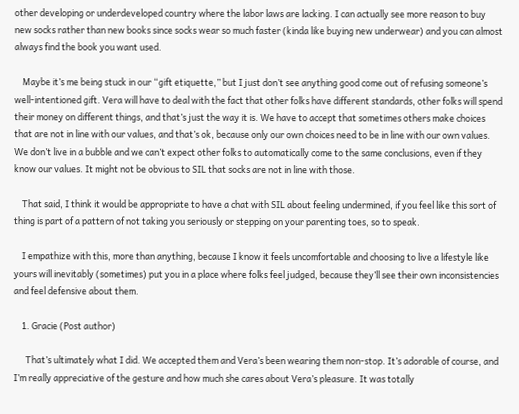other developing or underdeveloped country where the labor laws are lacking. I can actually see more reason to buy new socks rather than new books since socks wear so much faster (kinda like buying new underwear) and you can almost always find the book you want used.

    Maybe it’s me being stuck in our “gift etiquette,” but I just don’t see anything good come out of refusing someone’s well-intentioned gift. Vera will have to deal with the fact that other folks have different standards, other folks will spend their money on different things, and that’s just the way it is. We have to accept that sometimes others make choices that are not in line with our values, and that’s ok, because only our own choices need to be in line with our own values. We don’t live in a bubble and we can’t expect other folks to automatically come to the same conclusions, even if they know our values. It might not be obvious to SIL that socks are not in line with those.

    That said, I think it would be appropriate to have a chat with SIL about feeling undermined, if you feel like this sort of thing is part of a pattern of not taking you seriously or stepping on your parenting toes, so to speak.

    I empathize with this, more than anything, because I know it feels uncomfortable and choosing to live a lifestyle like yours will inevitably (sometimes) put you in a place where folks feel judged, because they’ll see their own inconsistencies and feel defensive about them.

    1. Gracie (Post author)

      That’s ultimately what I did. We accepted them and Vera’s been wearing them non-stop. It’s adorable of course, and I’m really appreciative of the gesture and how much she cares about Vera’s pleasure. It was totally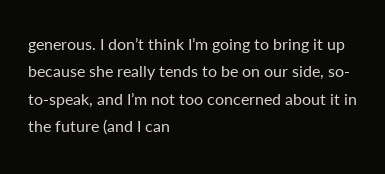generous. I don’t think I’m going to bring it up because she really tends to be on our side, so-to-speak, and I’m not too concerned about it in the future (and I can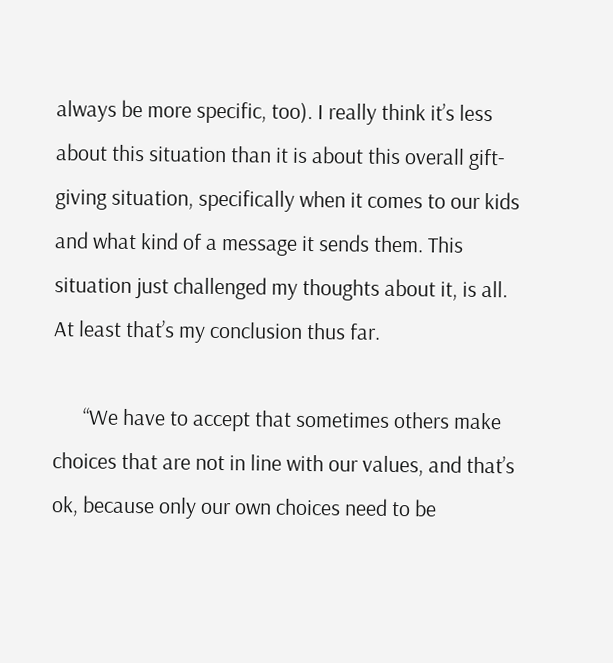always be more specific, too). I really think it’s less about this situation than it is about this overall gift-giving situation, specifically when it comes to our kids and what kind of a message it sends them. This situation just challenged my thoughts about it, is all. At least that’s my conclusion thus far.

      “We have to accept that sometimes others make choices that are not in line with our values, and that’s ok, because only our own choices need to be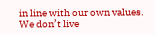in line with our own values. We don’t live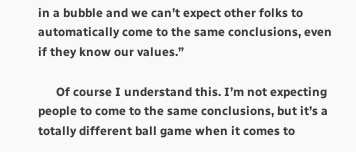in a bubble and we can’t expect other folks to automatically come to the same conclusions, even if they know our values.”

      Of course I understand this. I’m not expecting people to come to the same conclusions, but it’s a totally different ball game when it comes to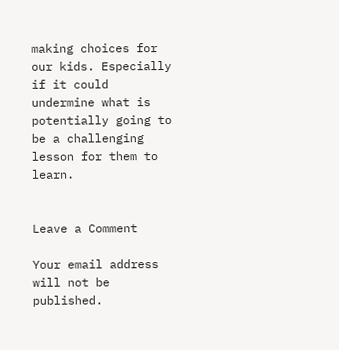making choices for our kids. Especially if it could undermine what is potentially going to be a challenging lesson for them to learn.


Leave a Comment

Your email address will not be published.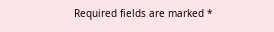Required fields are marked *